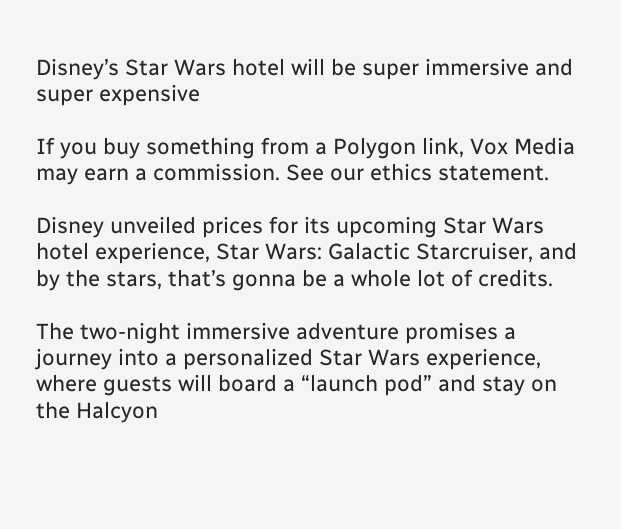Disney’s Star Wars hotel will be super immersive and super expensive

If you buy something from a Polygon link, Vox Media may earn a commission. See our ethics statement.

Disney unveiled prices for its upcoming Star Wars hotel experience, Star Wars: Galactic Starcruiser, and by the stars, that’s gonna be a whole lot of credits.

The two-night immersive adventure promises a journey into a personalized Star Wars experience, where guests will board a “launch pod” and stay on the Halcyon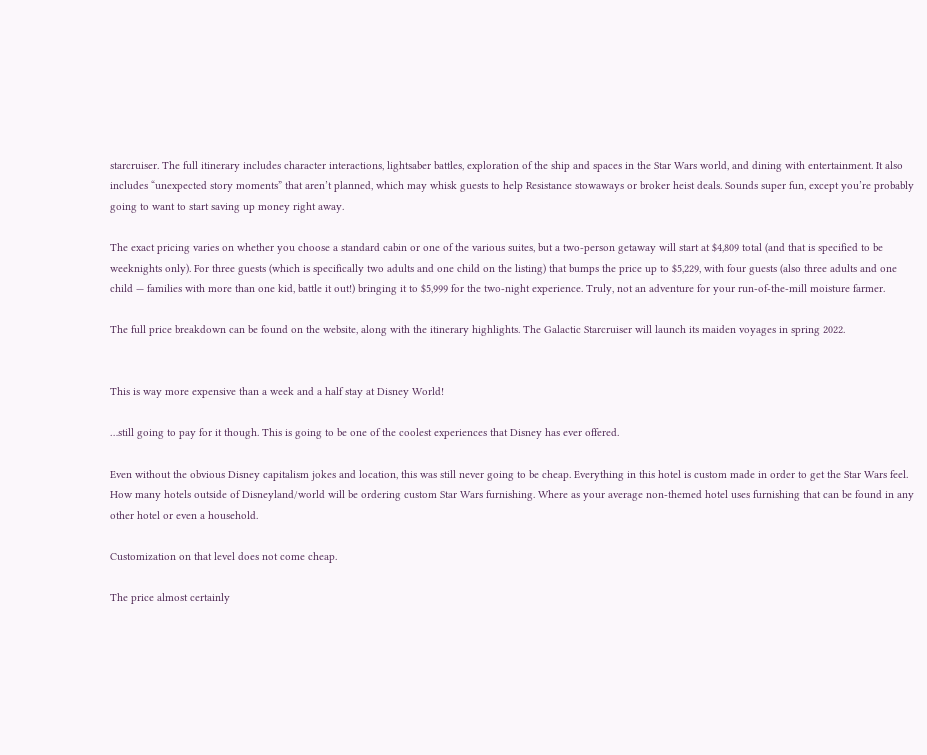starcruiser. The full itinerary includes character interactions, lightsaber battles, exploration of the ship and spaces in the Star Wars world, and dining with entertainment. It also includes “unexpected story moments” that aren’t planned, which may whisk guests to help Resistance stowaways or broker heist deals. Sounds super fun, except you’re probably going to want to start saving up money right away.

The exact pricing varies on whether you choose a standard cabin or one of the various suites, but a two-person getaway will start at $4,809 total (and that is specified to be weeknights only). For three guests (which is specifically two adults and one child on the listing) that bumps the price up to $5,229, with four guests (also three adults and one child — families with more than one kid, battle it out!) bringing it to $5,999 for the two-night experience. Truly, not an adventure for your run-of-the-mill moisture farmer.

The full price breakdown can be found on the website, along with the itinerary highlights. The Galactic Starcruiser will launch its maiden voyages in spring 2022.


This is way more expensive than a week and a half stay at Disney World!

…still going to pay for it though. This is going to be one of the coolest experiences that Disney has ever offered.

Even without the obvious Disney capitalism jokes and location, this was still never going to be cheap. Everything in this hotel is custom made in order to get the Star Wars feel. How many hotels outside of Disneyland/world will be ordering custom Star Wars furnishing. Where as your average non-themed hotel uses furnishing that can be found in any other hotel or even a household.

Customization on that level does not come cheap.

The price almost certainly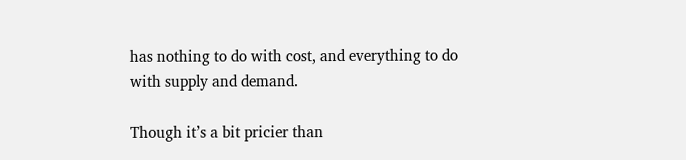has nothing to do with cost, and everything to do with supply and demand.

Though it’s a bit pricier than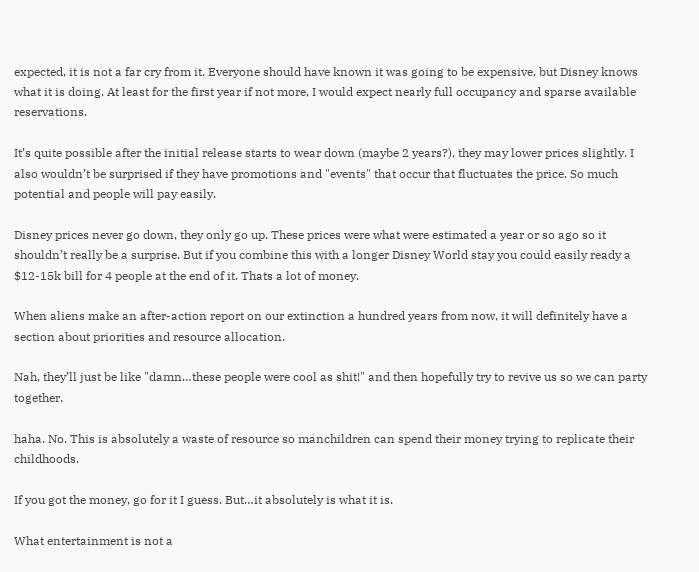expected, it is not a far cry from it. Everyone should have known it was going to be expensive, but Disney knows what it is doing. At least for the first year if not more, I would expect nearly full occupancy and sparse available reservations.

It’s quite possible after the initial release starts to wear down (maybe 2 years?), they may lower prices slightly. I also wouldn’t be surprised if they have promotions and "events" that occur that fluctuates the price. So much potential and people will pay easily.

Disney prices never go down, they only go up. These prices were what were estimated a year or so ago so it shouldn’t really be a surprise. But if you combine this with a longer Disney World stay you could easily ready a $12-15k bill for 4 people at the end of it. Thats a lot of money.

When aliens make an after-action report on our extinction a hundred years from now, it will definitely have a section about priorities and resource allocation.

Nah, they’ll just be like "damn…these people were cool as shit!" and then hopefully try to revive us so we can party together.

haha. No. This is absolutely a waste of resource so manchildren can spend their money trying to replicate their childhoods.

If you got the money, go for it I guess. But…it absolutely is what it is.

What entertainment is not a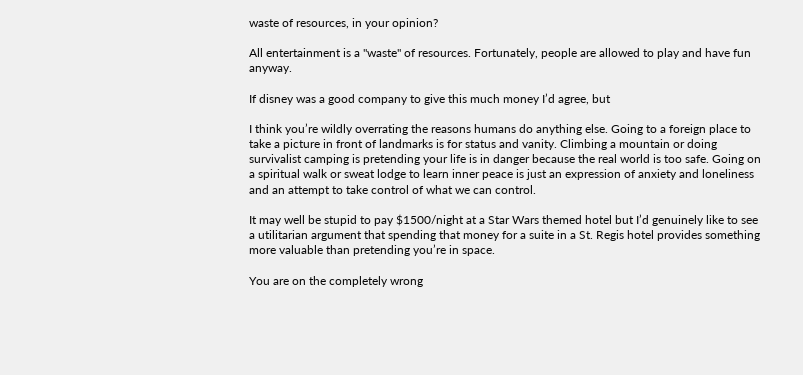waste of resources, in your opinion?

All entertainment is a "waste" of resources. Fortunately, people are allowed to play and have fun anyway.

If disney was a good company to give this much money I’d agree, but

I think you’re wildly overrating the reasons humans do anything else. Going to a foreign place to take a picture in front of landmarks is for status and vanity. Climbing a mountain or doing survivalist camping is pretending your life is in danger because the real world is too safe. Going on a spiritual walk or sweat lodge to learn inner peace is just an expression of anxiety and loneliness and an attempt to take control of what we can control.

It may well be stupid to pay $1500/night at a Star Wars themed hotel but I’d genuinely like to see a utilitarian argument that spending that money for a suite in a St. Regis hotel provides something more valuable than pretending you’re in space.

You are on the completely wrong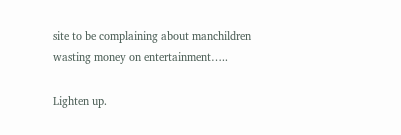site to be complaining about manchildren wasting money on entertainment…..

Lighten up.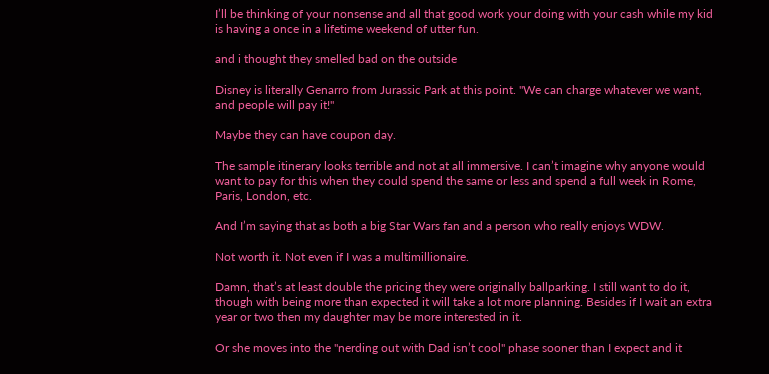I’ll be thinking of your nonsense and all that good work your doing with your cash while my kid is having a once in a lifetime weekend of utter fun.

and i thought they smelled bad on the outside

Disney is literally Genarro from Jurassic Park at this point. "We can charge whatever we want, and people will pay it!"

Maybe they can have coupon day.

The sample itinerary looks terrible and not at all immersive. I can’t imagine why anyone would want to pay for this when they could spend the same or less and spend a full week in Rome, Paris, London, etc.

And I’m saying that as both a big Star Wars fan and a person who really enjoys WDW.

Not worth it. Not even if I was a multimillionaire.

Damn, that’s at least double the pricing they were originally ballparking. I still want to do it, though with being more than expected it will take a lot more planning. Besides if I wait an extra year or two then my daughter may be more interested in it.

Or she moves into the "nerding out with Dad isn’t cool" phase sooner than I expect and it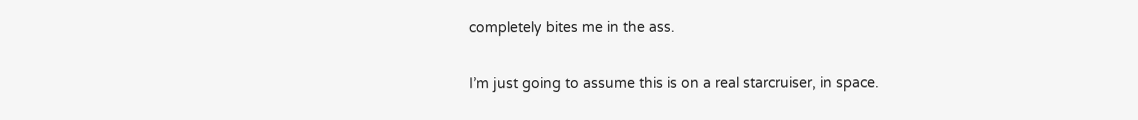completely bites me in the ass.

I’m just going to assume this is on a real starcruiser, in space.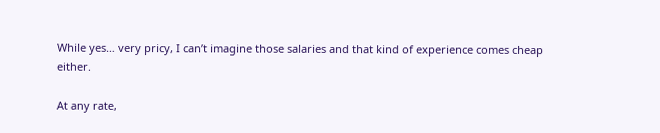While yes… very pricy, I can’t imagine those salaries and that kind of experience comes cheap either.

At any rate,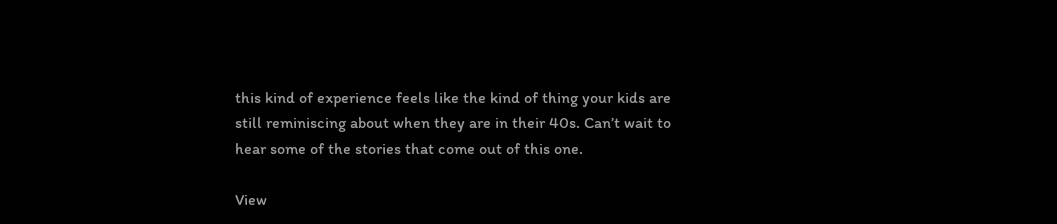this kind of experience feels like the kind of thing your kids are still reminiscing about when they are in their 40s. Can’t wait to hear some of the stories that come out of this one.

View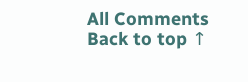All Comments
Back to top ↑